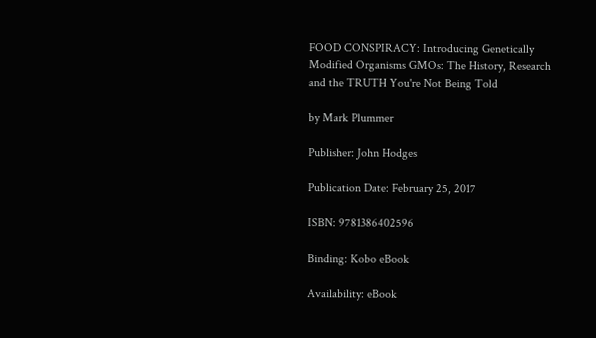FOOD CONSPIRACY: Introducing Genetically Modified Organisms GMOs: The History, Research and the TRUTH You're Not Being Told

by Mark Plummer

Publisher: John Hodges

Publication Date: February 25, 2017

ISBN: 9781386402596

Binding: Kobo eBook

Availability: eBook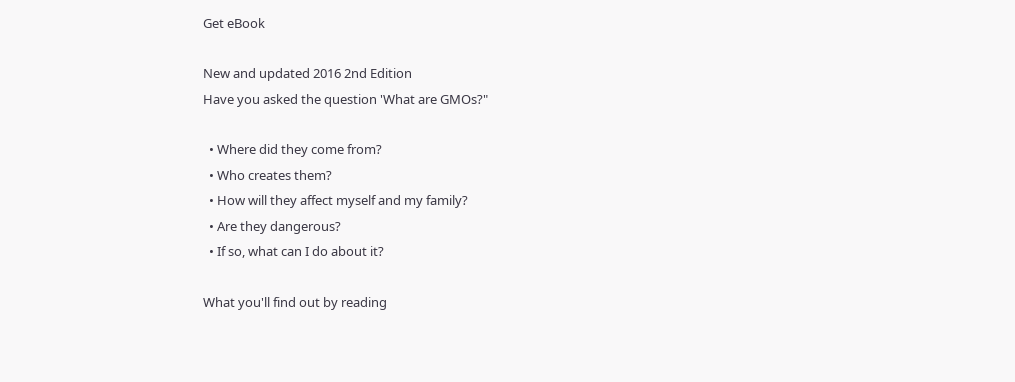Get eBook

New and updated 2016 2nd Edition
Have you asked the question 'What are GMOs?"

  • Where did they come from?
  • Who creates them?
  • How will they affect myself and my family?
  • Are they dangerous?
  • If so, what can I do about it?

What you'll find out by reading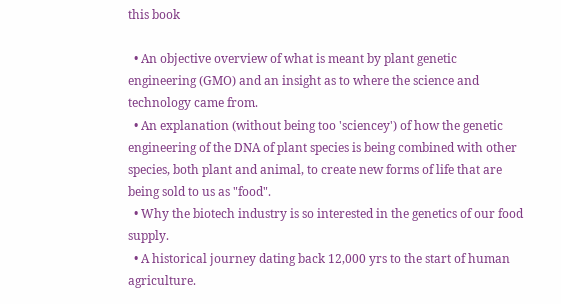this book

  • An objective overview of what is meant by plant genetic engineering (GMO) and an insight as to where the science and technology came from.
  • An explanation (without being too 'sciencey') of how the genetic engineering of the DNA of plant species is being combined with other species, both plant and animal, to create new forms of life that are being sold to us as "food".
  • Why the biotech industry is so interested in the genetics of our food supply.
  • A historical journey dating back 12,000 yrs to the start of human agriculture.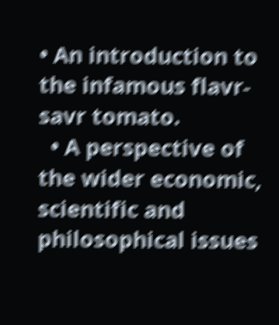• An introduction to the infamous flavr-savr tomato.
  • A perspective of the wider economic, scientific and philosophical issues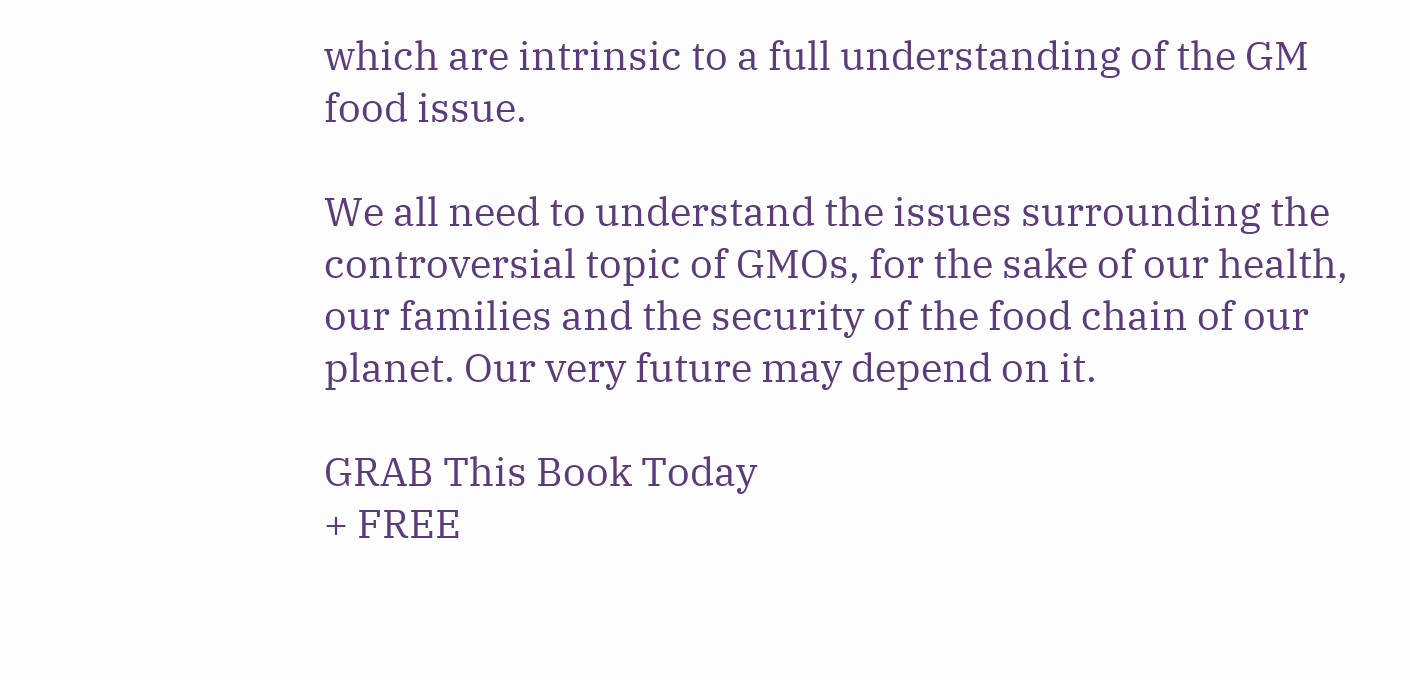which are intrinsic to a full understanding of the GM food issue.

We all need to understand the issues surrounding the controversial topic of GMOs, for the sake of our health, our families and the security of the food chain of our planet. Our very future may depend on it.

GRAB This Book Today
+ FREE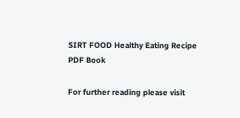SIRT FOOD Healthy Eating Recipe PDF Book

For further reading please visit